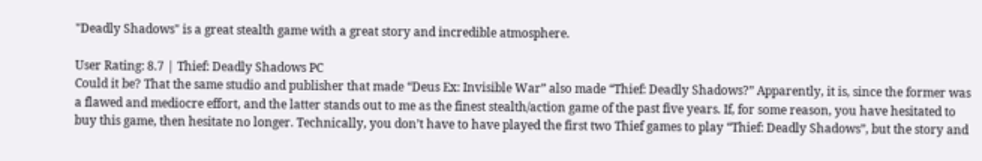"Deadly Shadows" is a great stealth game with a great story and incredible atmosphere.

User Rating: 8.7 | Thief: Deadly Shadows PC
Could it be? That the same studio and publisher that made “Deus Ex: Invisible War” also made “Thief: Deadly Shadows?” Apparently, it is, since the former was a flawed and mediocre effort, and the latter stands out to me as the finest stealth/action game of the past five years. If, for some reason, you have hesitated to buy this game, then hesitate no longer. Technically, you don’t have to have played the first two Thief games to play “Thief: Deadly Shadows”, but the story and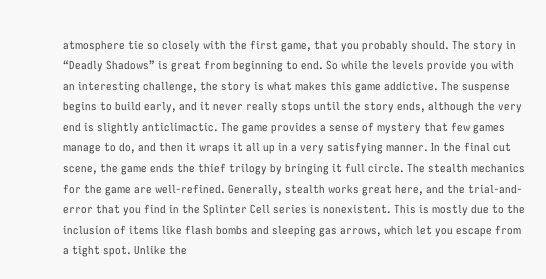atmosphere tie so closely with the first game, that you probably should. The story in “Deadly Shadows” is great from beginning to end. So while the levels provide you with an interesting challenge, the story is what makes this game addictive. The suspense begins to build early, and it never really stops until the story ends, although the very end is slightly anticlimactic. The game provides a sense of mystery that few games manage to do, and then it wraps it all up in a very satisfying manner. In the final cut scene, the game ends the thief trilogy by bringing it full circle. The stealth mechanics for the game are well-refined. Generally, stealth works great here, and the trial-and-error that you find in the Splinter Cell series is nonexistent. This is mostly due to the inclusion of items like flash bombs and sleeping gas arrows, which let you escape from a tight spot. Unlike the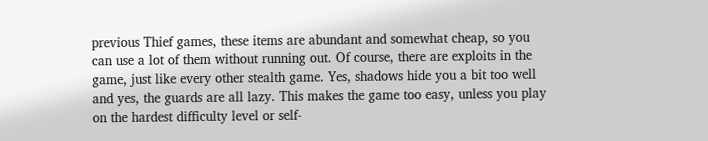previous Thief games, these items are abundant and somewhat cheap, so you can use a lot of them without running out. Of course, there are exploits in the game, just like every other stealth game. Yes, shadows hide you a bit too well and yes, the guards are all lazy. This makes the game too easy, unless you play on the hardest difficulty level or self-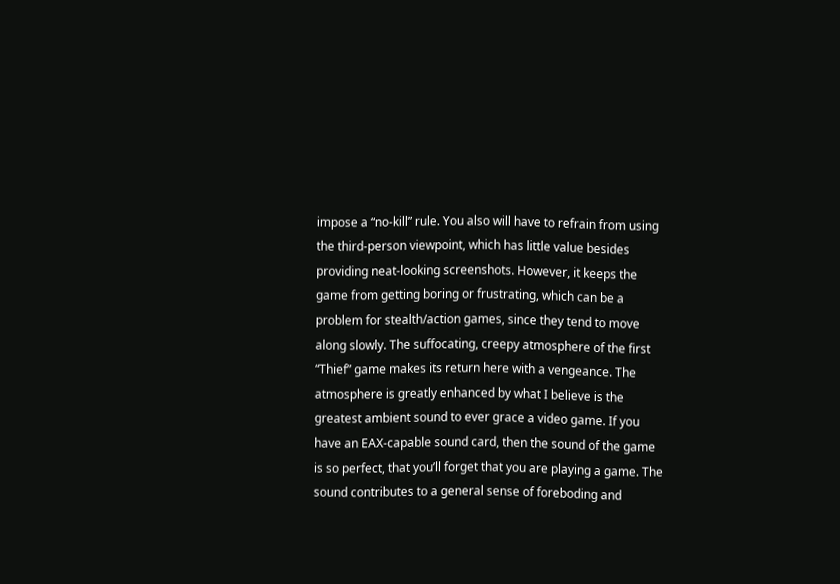impose a “no-kill” rule. You also will have to refrain from using the third-person viewpoint, which has little value besides providing neat-looking screenshots. However, it keeps the game from getting boring or frustrating, which can be a problem for stealth/action games, since they tend to move along slowly. The suffocating, creepy atmosphere of the first “Thief” game makes its return here with a vengeance. The atmosphere is greatly enhanced by what I believe is the greatest ambient sound to ever grace a video game. If you have an EAX-capable sound card, then the sound of the game is so perfect, that you’ll forget that you are playing a game. The sound contributes to a general sense of foreboding and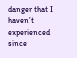danger that I haven’t experienced since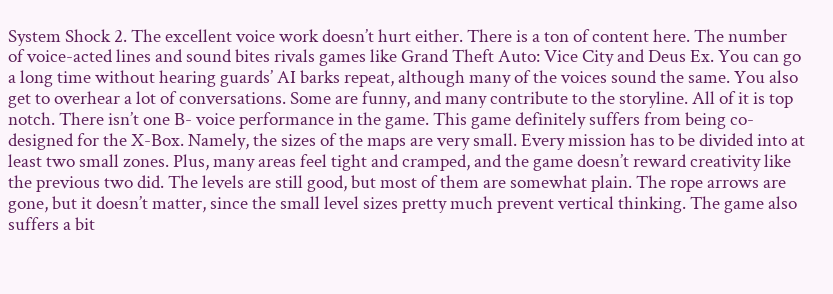System Shock 2. The excellent voice work doesn’t hurt either. There is a ton of content here. The number of voice-acted lines and sound bites rivals games like Grand Theft Auto: Vice City and Deus Ex. You can go a long time without hearing guards’ AI barks repeat, although many of the voices sound the same. You also get to overhear a lot of conversations. Some are funny, and many contribute to the storyline. All of it is top notch. There isn’t one B- voice performance in the game. This game definitely suffers from being co-designed for the X-Box. Namely, the sizes of the maps are very small. Every mission has to be divided into at least two small zones. Plus, many areas feel tight and cramped, and the game doesn’t reward creativity like the previous two did. The levels are still good, but most of them are somewhat plain. The rope arrows are gone, but it doesn’t matter, since the small level sizes pretty much prevent vertical thinking. The game also suffers a bit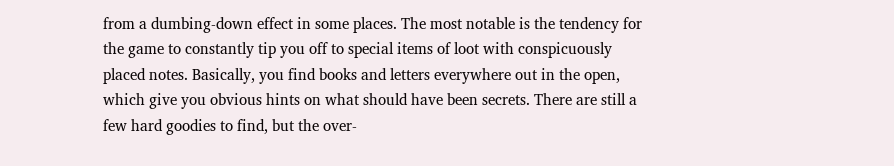from a dumbing-down effect in some places. The most notable is the tendency for the game to constantly tip you off to special items of loot with conspicuously placed notes. Basically, you find books and letters everywhere out in the open, which give you obvious hints on what should have been secrets. There are still a few hard goodies to find, but the over-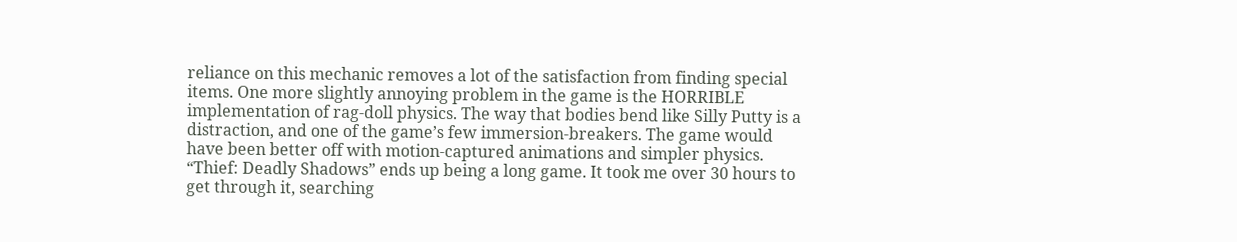reliance on this mechanic removes a lot of the satisfaction from finding special items. One more slightly annoying problem in the game is the HORRIBLE implementation of rag-doll physics. The way that bodies bend like Silly Putty is a distraction, and one of the game’s few immersion-breakers. The game would have been better off with motion-captured animations and simpler physics. “Thief: Deadly Shadows” ends up being a long game. It took me over 30 hours to get through it, searching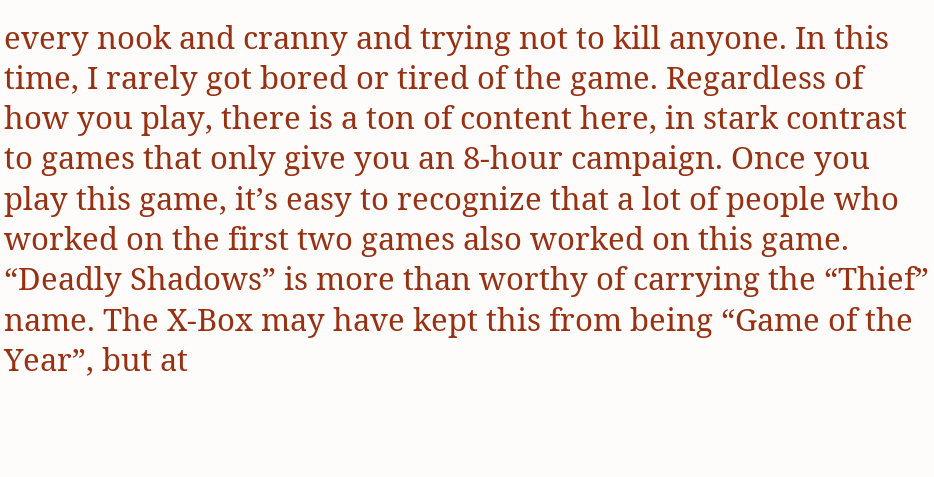every nook and cranny and trying not to kill anyone. In this time, I rarely got bored or tired of the game. Regardless of how you play, there is a ton of content here, in stark contrast to games that only give you an 8-hour campaign. Once you play this game, it’s easy to recognize that a lot of people who worked on the first two games also worked on this game. “Deadly Shadows” is more than worthy of carrying the “Thief” name. The X-Box may have kept this from being “Game of the Year”, but at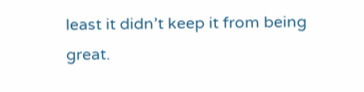least it didn’t keep it from being great.